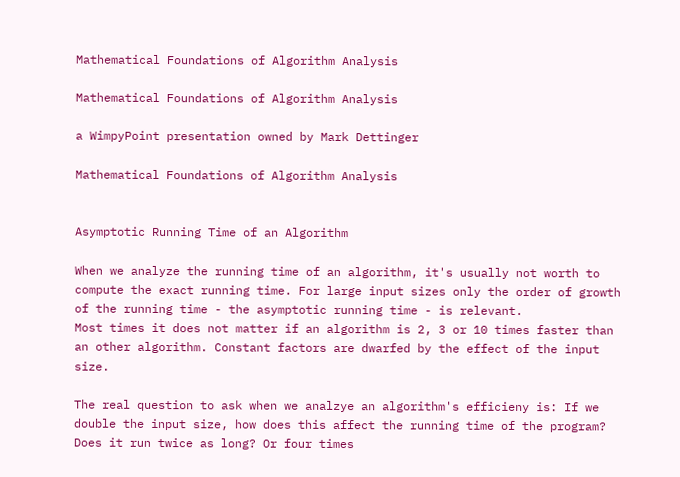Mathematical Foundations of Algorithm Analysis

Mathematical Foundations of Algorithm Analysis

a WimpyPoint presentation owned by Mark Dettinger

Mathematical Foundations of Algorithm Analysis


Asymptotic Running Time of an Algorithm

When we analyze the running time of an algorithm, it's usually not worth to compute the exact running time. For large input sizes only the order of growth of the running time - the asymptotic running time - is relevant.
Most times it does not matter if an algorithm is 2, 3 or 10 times faster than an other algorithm. Constant factors are dwarfed by the effect of the input size.

The real question to ask when we analzye an algorithm's efficieny is: If we double the input size, how does this affect the running time of the program? Does it run twice as long? Or four times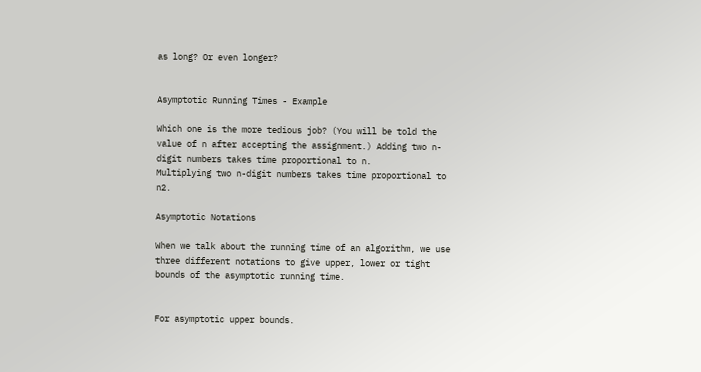as long? Or even longer?


Asymptotic Running Times - Example

Which one is the more tedious job? (You will be told the value of n after accepting the assignment.) Adding two n-digit numbers takes time proportional to n.
Multiplying two n-digit numbers takes time proportional to n2.

Asymptotic Notations

When we talk about the running time of an algorithm, we use three different notations to give upper, lower or tight bounds of the asymptotic running time.


For asymptotic upper bounds.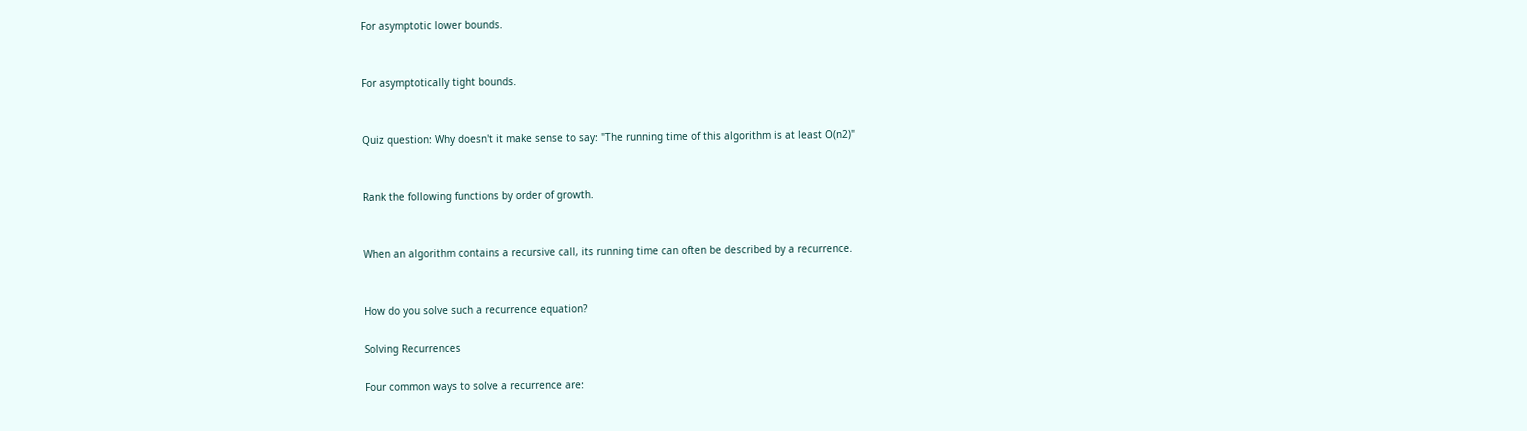For asymptotic lower bounds.


For asymptotically tight bounds.


Quiz question: Why doesn't it make sense to say: "The running time of this algorithm is at least O(n2)"


Rank the following functions by order of growth.


When an algorithm contains a recursive call, its running time can often be described by a recurrence.


How do you solve such a recurrence equation?

Solving Recurrences

Four common ways to solve a recurrence are: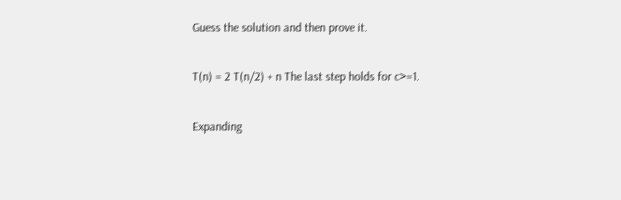Guess the solution and then prove it.

T(n) = 2 T(n/2) + n The last step holds for c>=1.

Expanding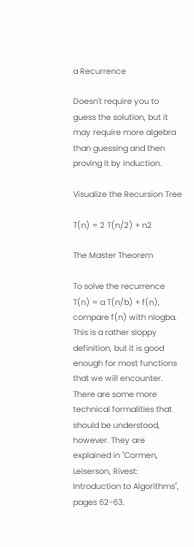a Recurrence

Doesn't require you to guess the solution, but it may require more algebra than guessing and then proving it by induction.

Visualize the Recursion Tree

T(n) = 2 T(n/2) + n2

The Master Theorem

To solve the recurrence T(n) = a T(n/b) + f(n), compare f(n) with nlogba. This is a rather sloppy definition, but it is good enough for most functions that we will encounter. There are some more technical formalities that should be understood, however. They are explained in "Cormen, Leiserson, Rivest: Introduction to Algorithms", pages 62-63.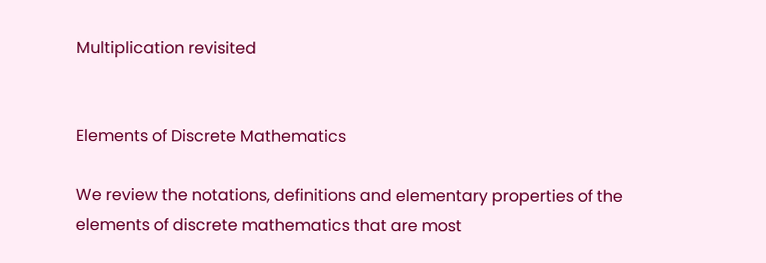Multiplication revisited


Elements of Discrete Mathematics

We review the notations, definitions and elementary properties of the elements of discrete mathematics that are most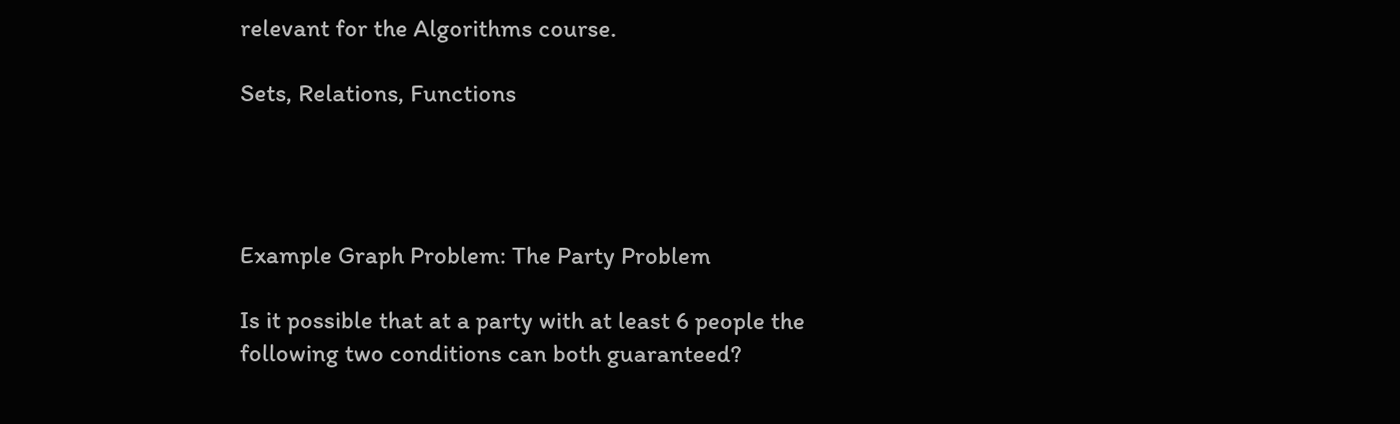relevant for the Algorithms course.

Sets, Relations, Functions




Example Graph Problem: The Party Problem

Is it possible that at a party with at least 6 people the following two conditions can both guaranteed?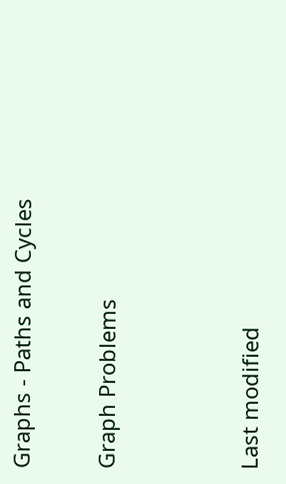Graphs - Paths and Cycles


Graph Problems




Last modified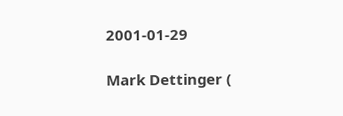2001-01-29

Mark Dettinger (